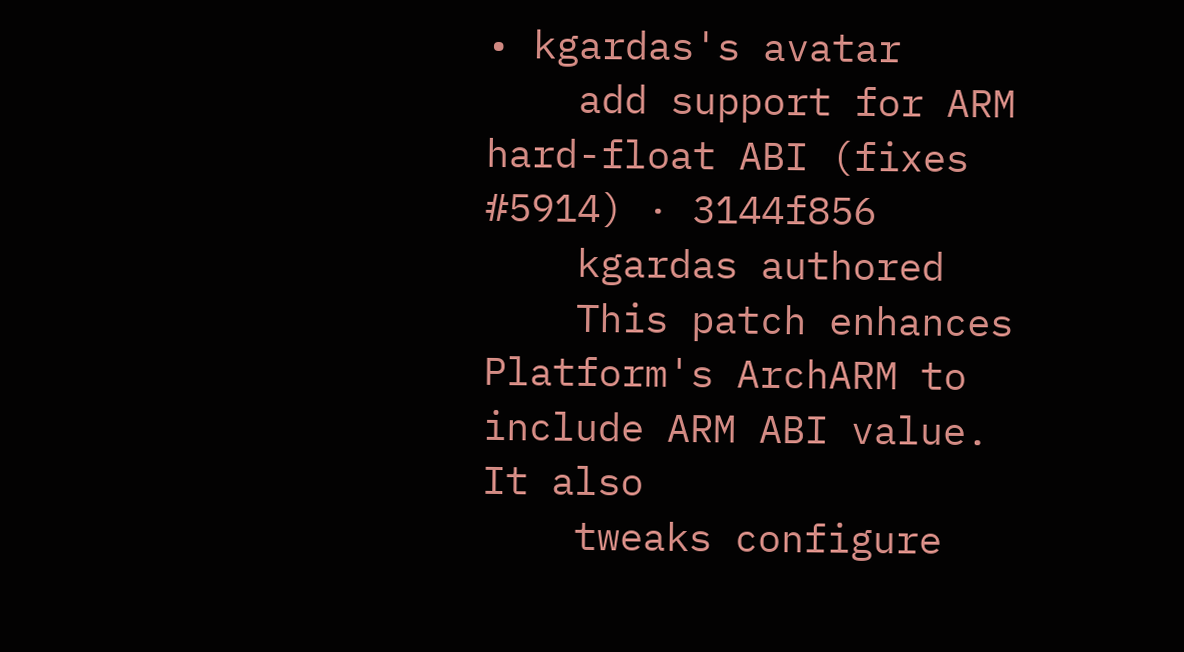• kgardas's avatar
    add support for ARM hard-float ABI (fixes #5914) · 3144f856
    kgardas authored
    This patch enhances Platform's ArchARM to include ARM ABI value. It also
    tweaks configure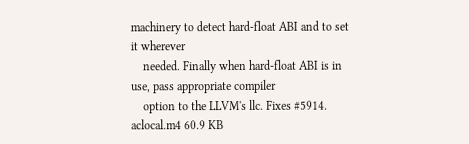machinery to detect hard-float ABI and to set it wherever
    needed. Finally when hard-float ABI is in use, pass appropriate compiler
    option to the LLVM's llc. Fixes #5914.
aclocal.m4 60.9 KB